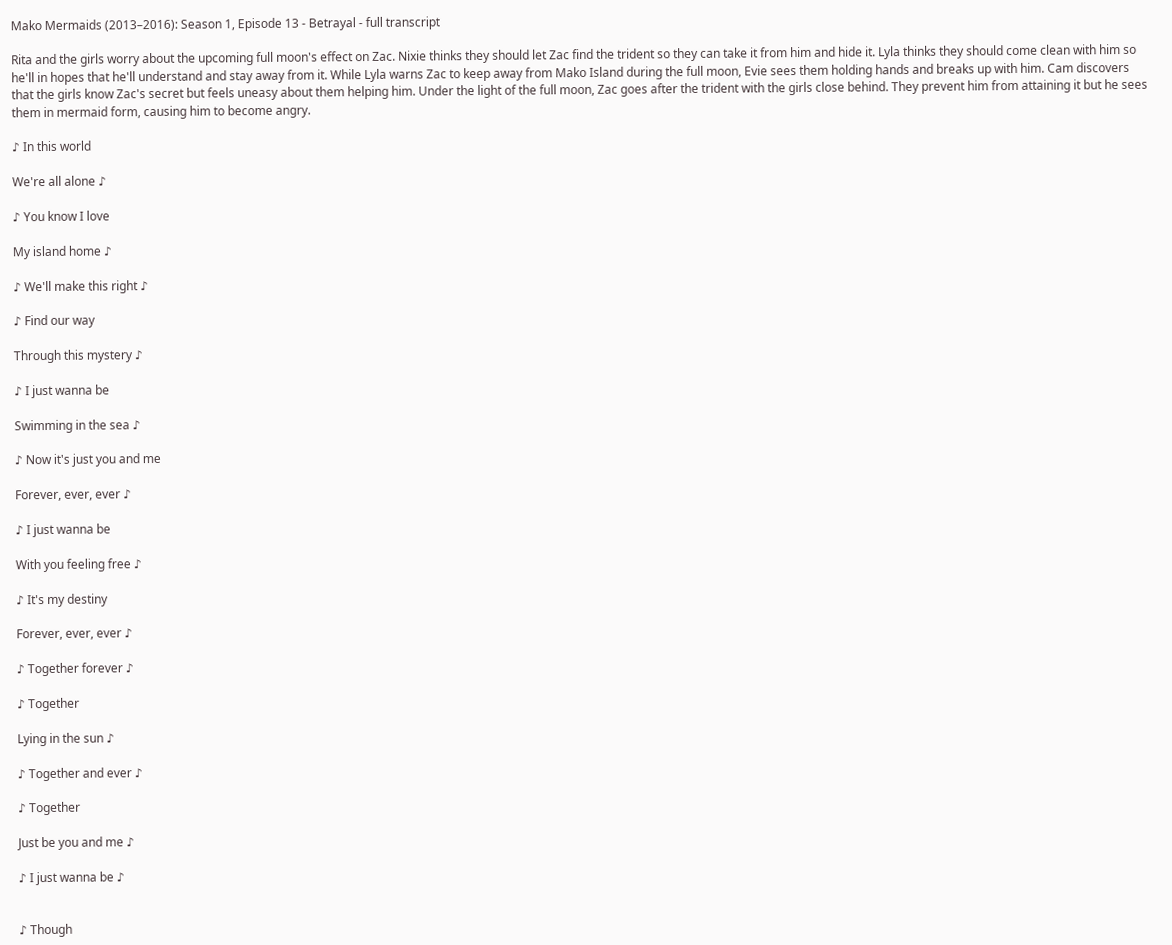Mako Mermaids (2013–2016): Season 1, Episode 13 - Betrayal - full transcript

Rita and the girls worry about the upcoming full moon's effect on Zac. Nixie thinks they should let Zac find the trident so they can take it from him and hide it. Lyla thinks they should come clean with him so he'll in hopes that he'll understand and stay away from it. While Lyla warns Zac to keep away from Mako Island during the full moon, Evie sees them holding hands and breaks up with him. Cam discovers that the girls know Zac's secret but feels uneasy about them helping him. Under the light of the full moon, Zac goes after the trident with the girls close behind. They prevent him from attaining it but he sees them in mermaid form, causing him to become angry.

♪ In this world

We're all alone ♪

♪ You know I love

My island home ♪

♪ We'll make this right ♪

♪ Find our way

Through this mystery ♪

♪ I just wanna be

Swimming in the sea ♪

♪ Now it's just you and me

Forever, ever, ever ♪

♪ I just wanna be

With you feeling free ♪

♪ It's my destiny

Forever, ever, ever ♪

♪ Together forever ♪

♪ Together

Lying in the sun ♪

♪ Together and ever ♪

♪ Together

Just be you and me ♪

♪ I just wanna be ♪


♪ Though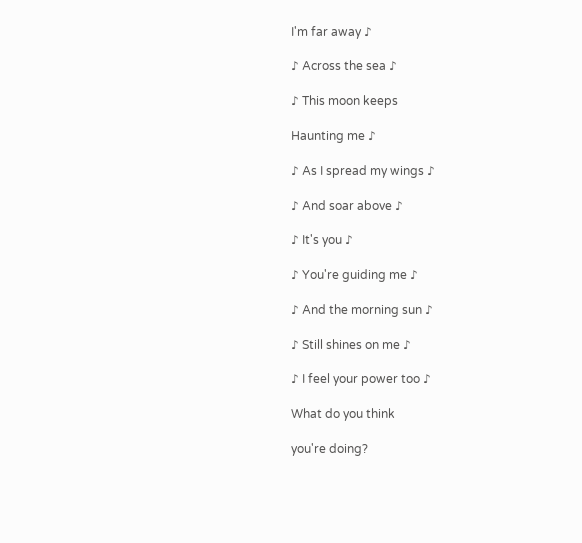I'm far away ♪

♪ Across the sea ♪

♪ This moon keeps

Haunting me ♪

♪ As I spread my wings ♪

♪ And soar above ♪

♪ It's you ♪

♪ You're guiding me ♪

♪ And the morning sun ♪

♪ Still shines on me ♪

♪ I feel your power too ♪

What do you think

you're doing?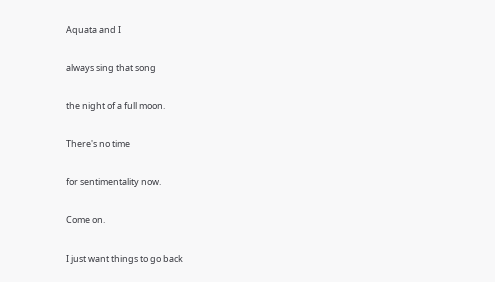Aquata and I

always sing that song

the night of a full moon.

There's no time

for sentimentality now.

Come on.

I just want things to go back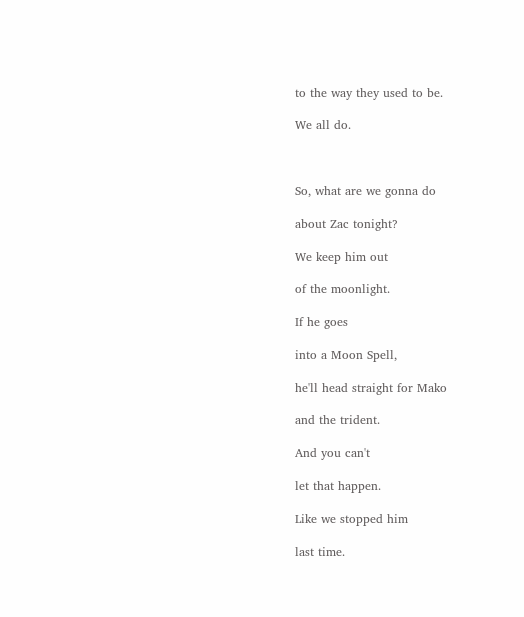to the way they used to be.

We all do.



So, what are we gonna do

about Zac tonight?

We keep him out

of the moonlight.

If he goes

into a Moon Spell,

he'll head straight for Mako

and the trident.

And you can't

let that happen.

Like we stopped him

last time.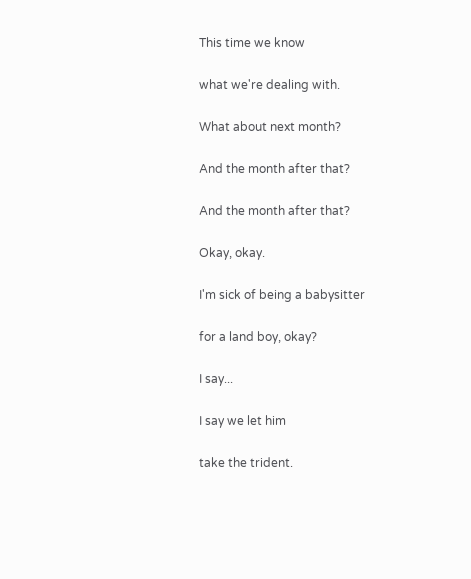This time we know

what we're dealing with.

What about next month?

And the month after that?

And the month after that?

Okay, okay.

I'm sick of being a babysitter

for a land boy, okay?

I say...

I say we let him

take the trident.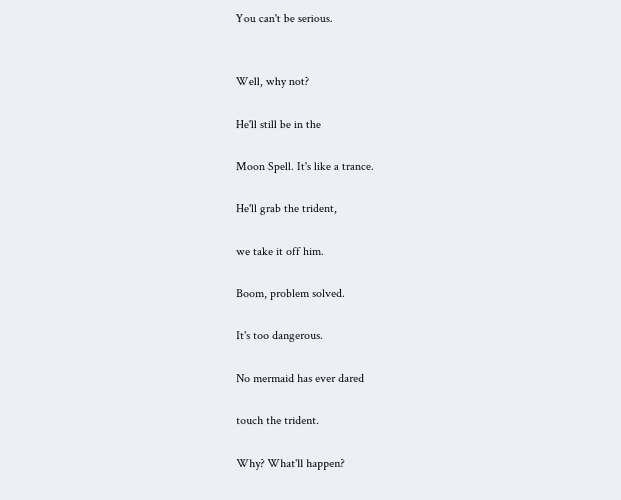You can't be serious.


Well, why not?

He'll still be in the

Moon Spell. It's like a trance.

He'll grab the trident,

we take it off him.

Boom, problem solved.

It's too dangerous.

No mermaid has ever dared

touch the trident.

Why? What'll happen?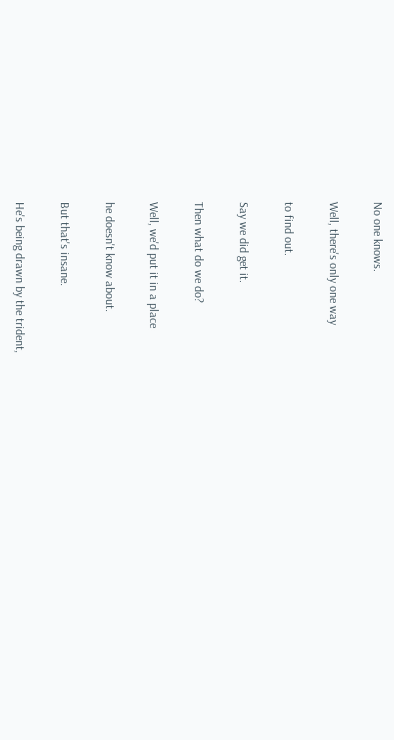No one knows.

Well, there's only one way

to find out.

Say we did get it.

Then what do we do?

Well, we'd put it in a place

he doesn't know about.

But that's insane.

He's being drawn by the trident,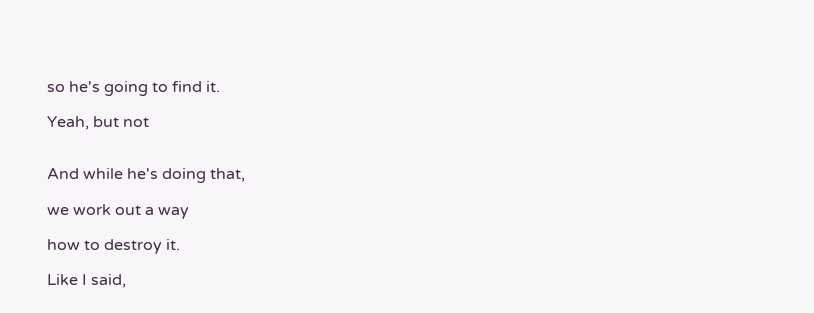so he's going to find it.

Yeah, but not


And while he's doing that,

we work out a way

how to destroy it.

Like I said,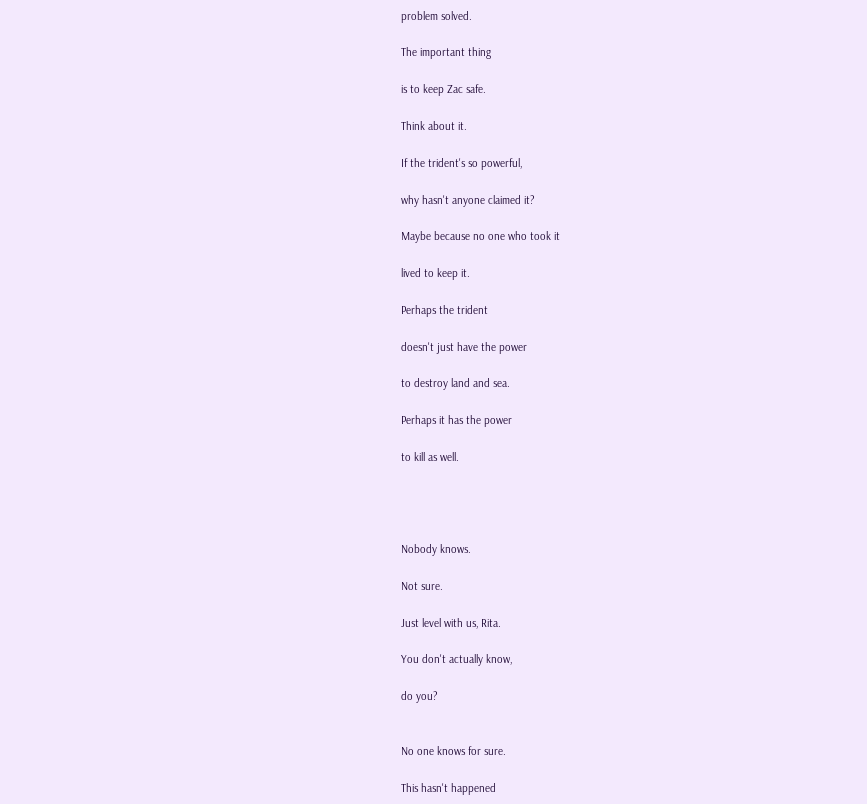problem solved.

The important thing

is to keep Zac safe.

Think about it.

If the trident's so powerful,

why hasn't anyone claimed it?

Maybe because no one who took it

lived to keep it.

Perhaps the trident

doesn't just have the power

to destroy land and sea.

Perhaps it has the power

to kill as well.




Nobody knows.

Not sure.

Just level with us, Rita.

You don't actually know,

do you?


No one knows for sure.

This hasn't happened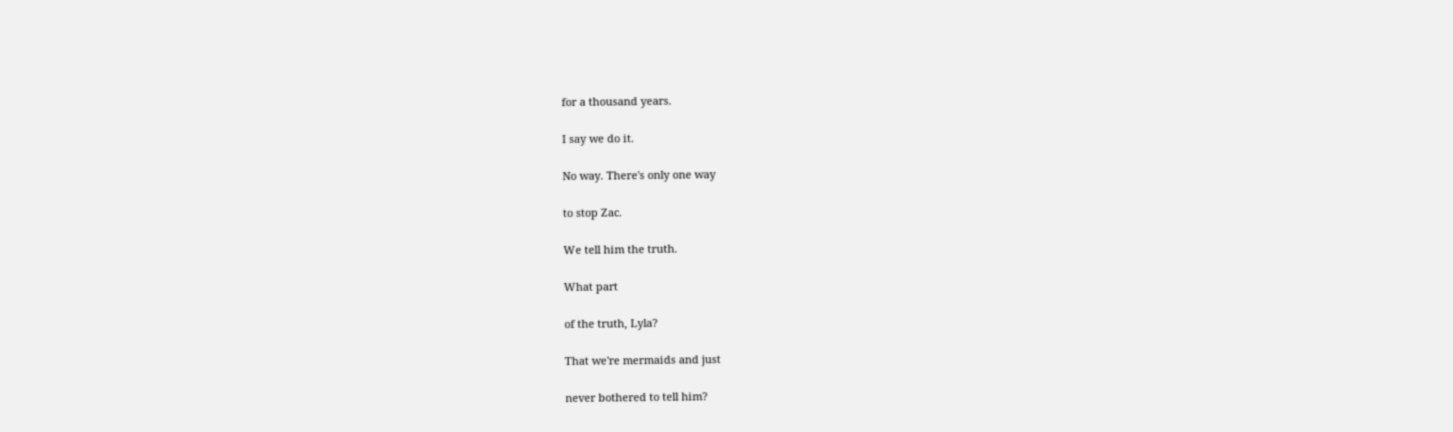for a thousand years.

I say we do it.

No way. There's only one way

to stop Zac.

We tell him the truth.

What part

of the truth, Lyla?

That we're mermaids and just

never bothered to tell him?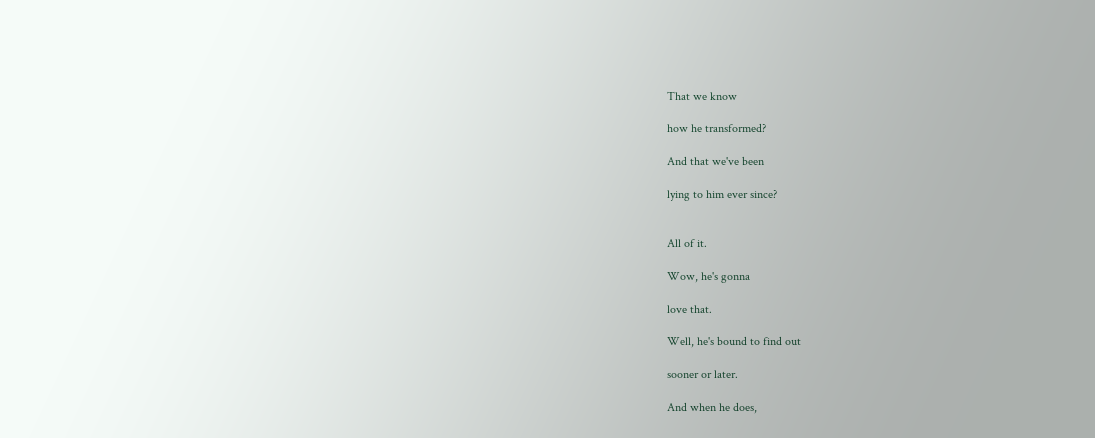That we know

how he transformed?

And that we've been

lying to him ever since?


All of it.

Wow, he's gonna

love that.

Well, he's bound to find out

sooner or later.

And when he does,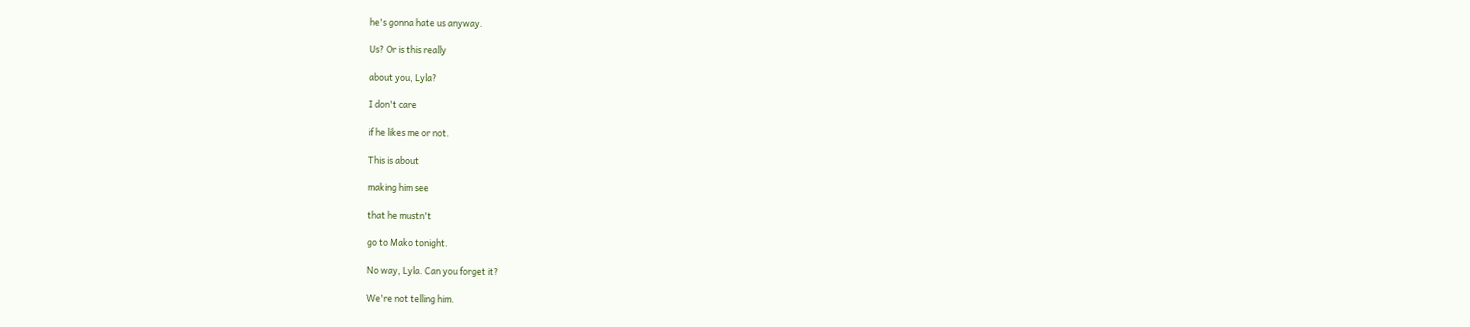he's gonna hate us anyway.

Us? Or is this really

about you, Lyla?

I don't care

if he likes me or not.

This is about

making him see

that he mustn't

go to Mako tonight.

No way, Lyla. Can you forget it?

We're not telling him.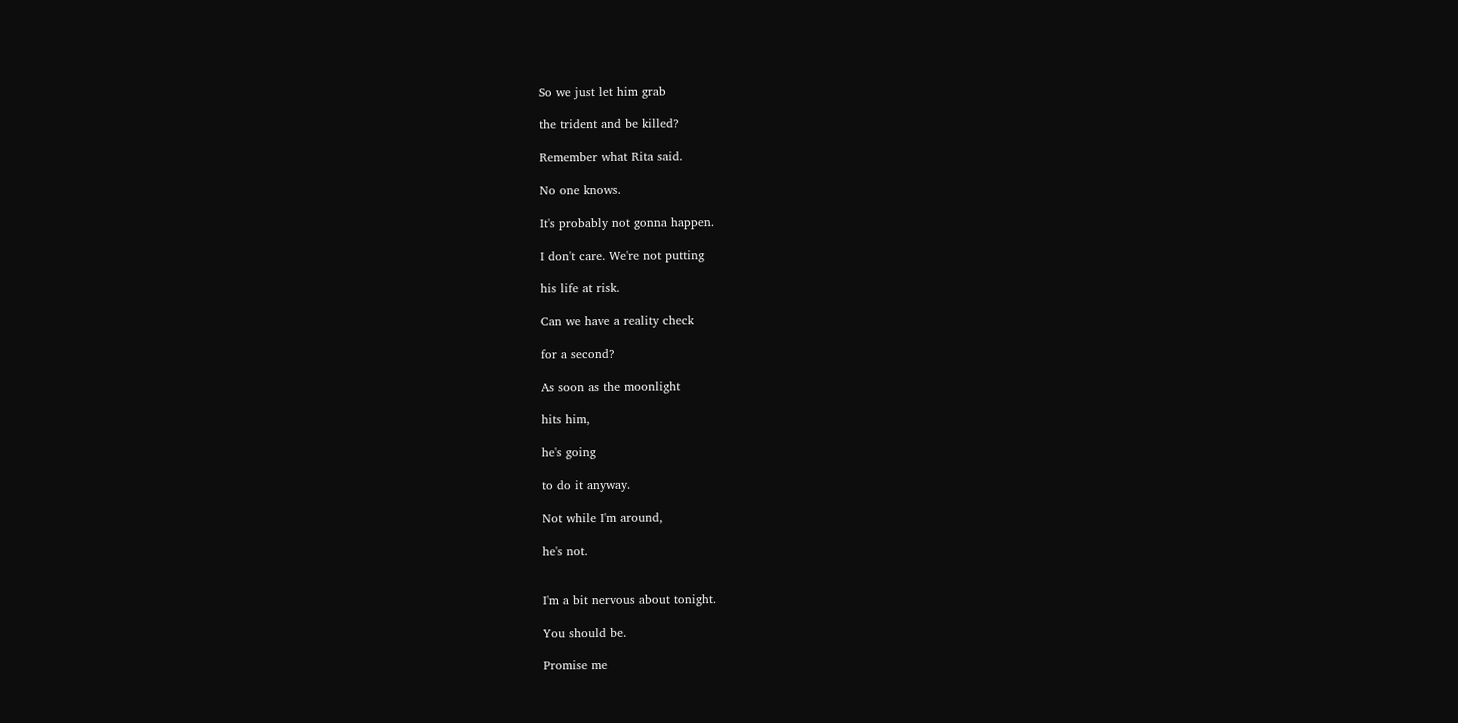So we just let him grab

the trident and be killed?

Remember what Rita said.

No one knows.

It's probably not gonna happen.

I don't care. We're not putting

his life at risk.

Can we have a reality check

for a second?

As soon as the moonlight

hits him,

he's going

to do it anyway.

Not while I'm around,

he's not.


I'm a bit nervous about tonight.

You should be.

Promise me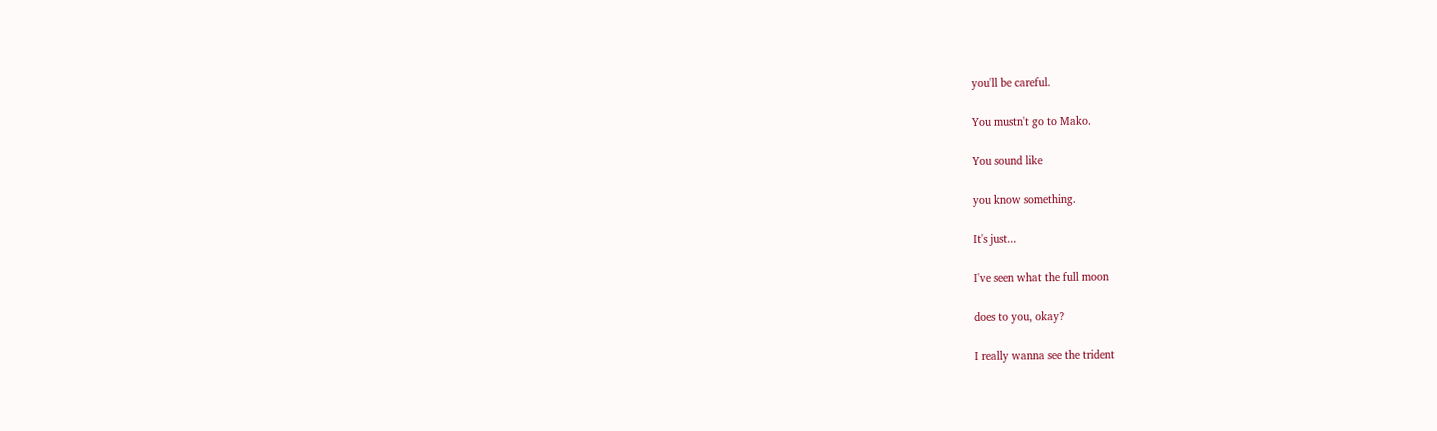you'll be careful.

You mustn't go to Mako.

You sound like

you know something.

It's just...

I've seen what the full moon

does to you, okay?

I really wanna see the trident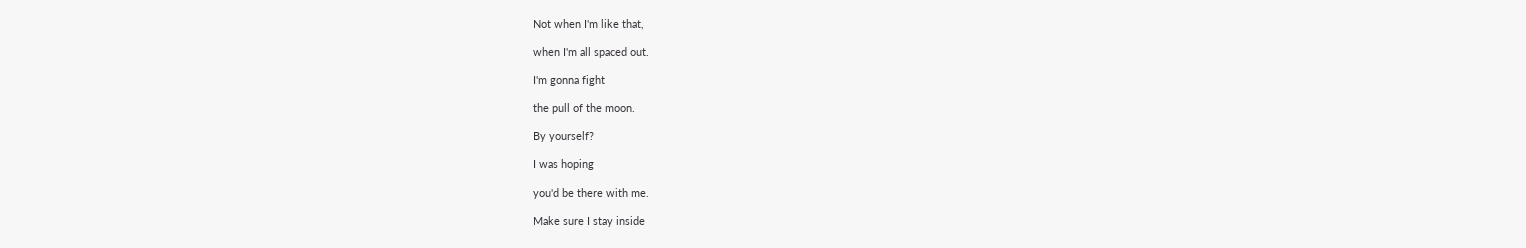Not when I'm like that,

when I'm all spaced out.

I'm gonna fight

the pull of the moon.

By yourself?

I was hoping

you'd be there with me.

Make sure I stay inside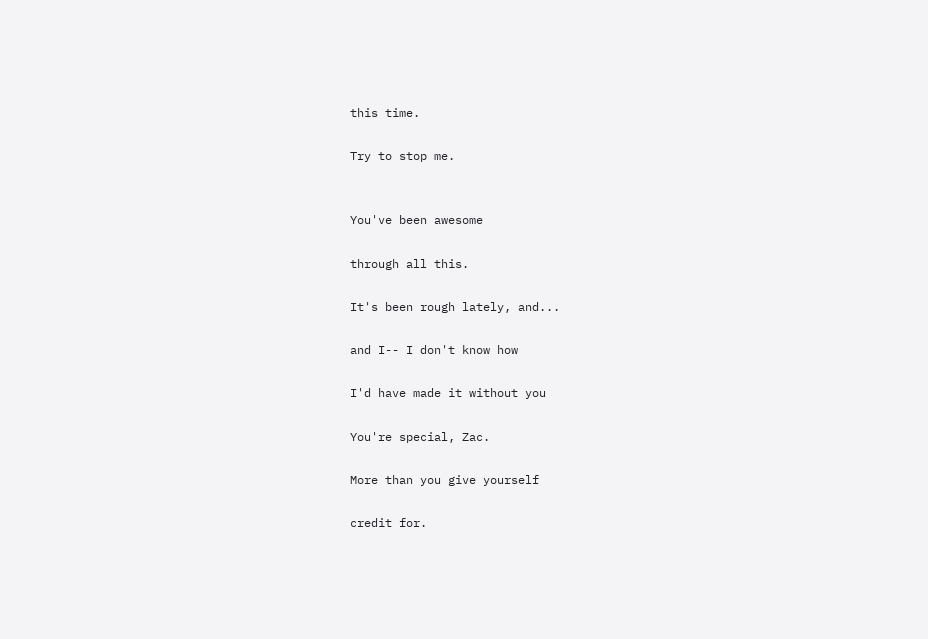this time.

Try to stop me.


You've been awesome

through all this.

It's been rough lately, and...

and I-- I don't know how

I'd have made it without you

You're special, Zac.

More than you give yourself

credit for.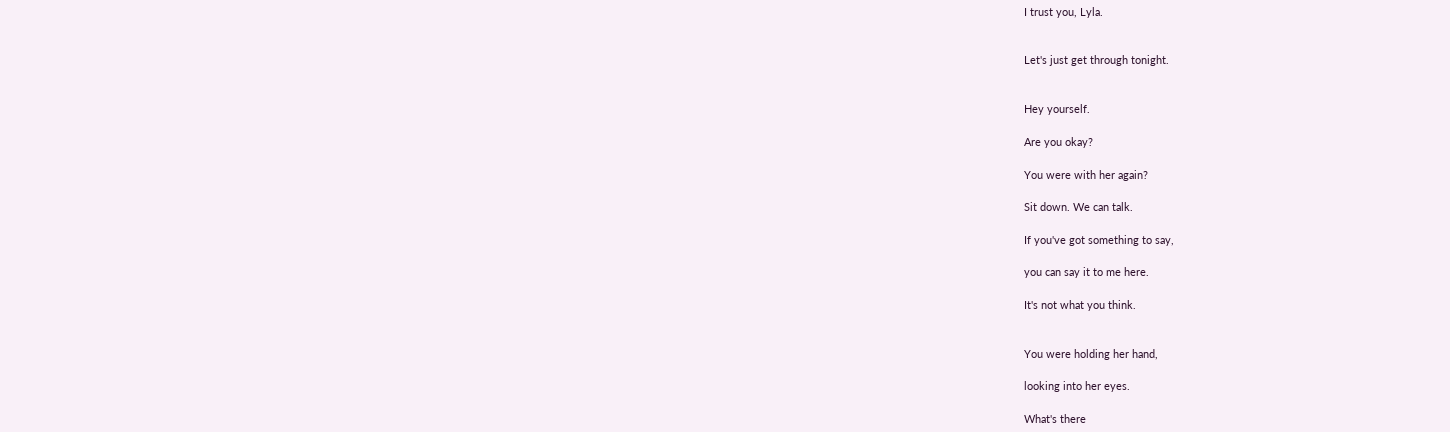I trust you, Lyla.


Let's just get through tonight.


Hey yourself.

Are you okay?

You were with her again?

Sit down. We can talk.

If you've got something to say,

you can say it to me here.

It's not what you think.


You were holding her hand,

looking into her eyes.

What's there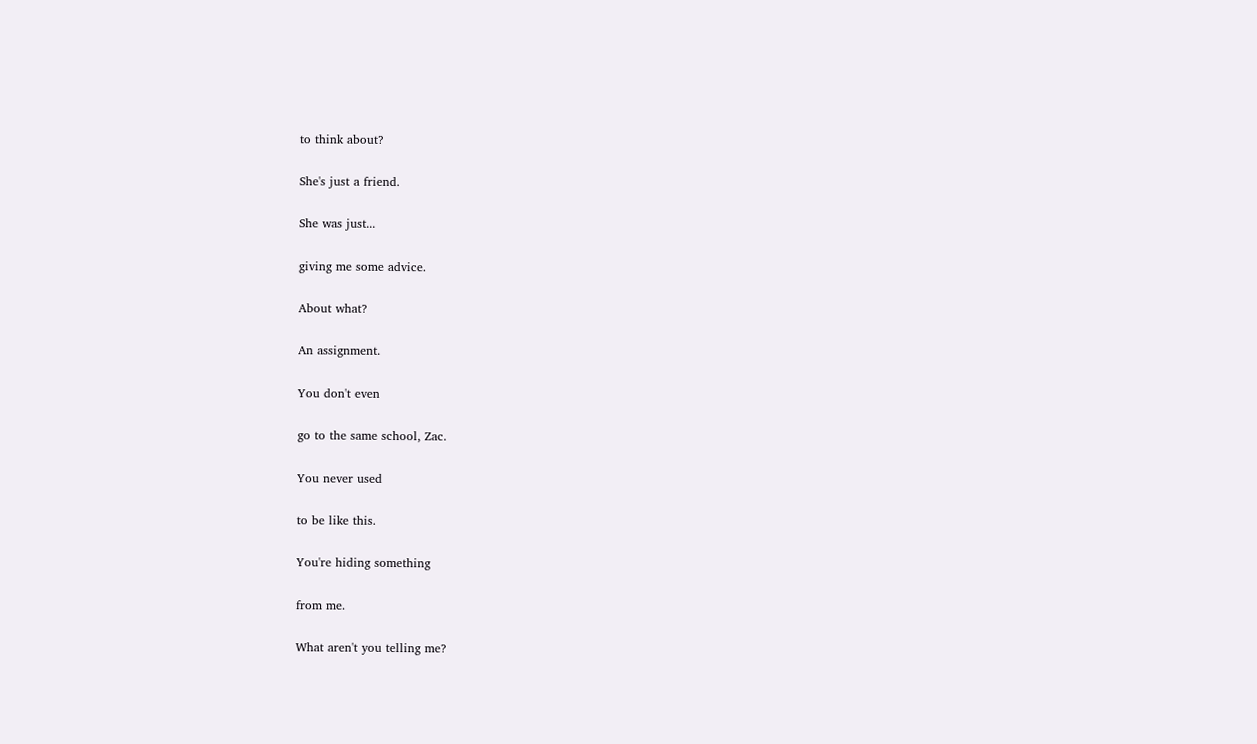to think about?

She's just a friend.

She was just...

giving me some advice.

About what?

An assignment.

You don't even

go to the same school, Zac.

You never used

to be like this.

You're hiding something

from me.

What aren't you telling me?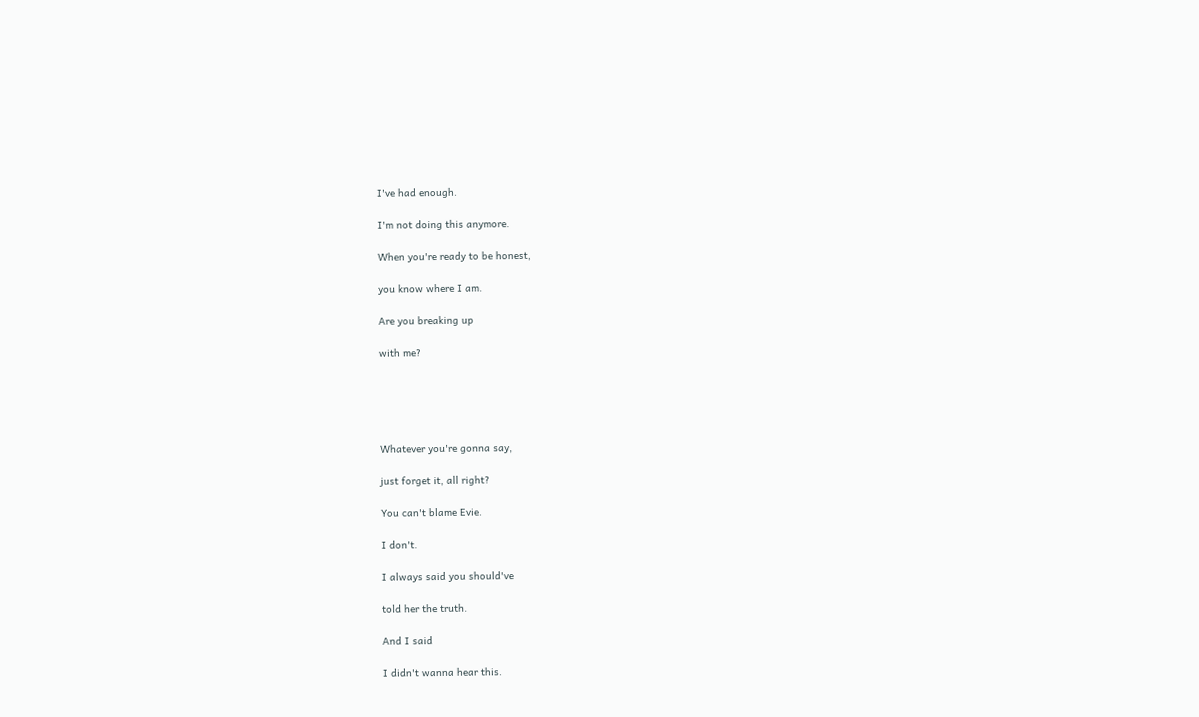I've had enough.

I'm not doing this anymore.

When you're ready to be honest,

you know where I am.

Are you breaking up

with me?





Whatever you're gonna say,

just forget it, all right?

You can't blame Evie.

I don't.

I always said you should've

told her the truth.

And I said

I didn't wanna hear this.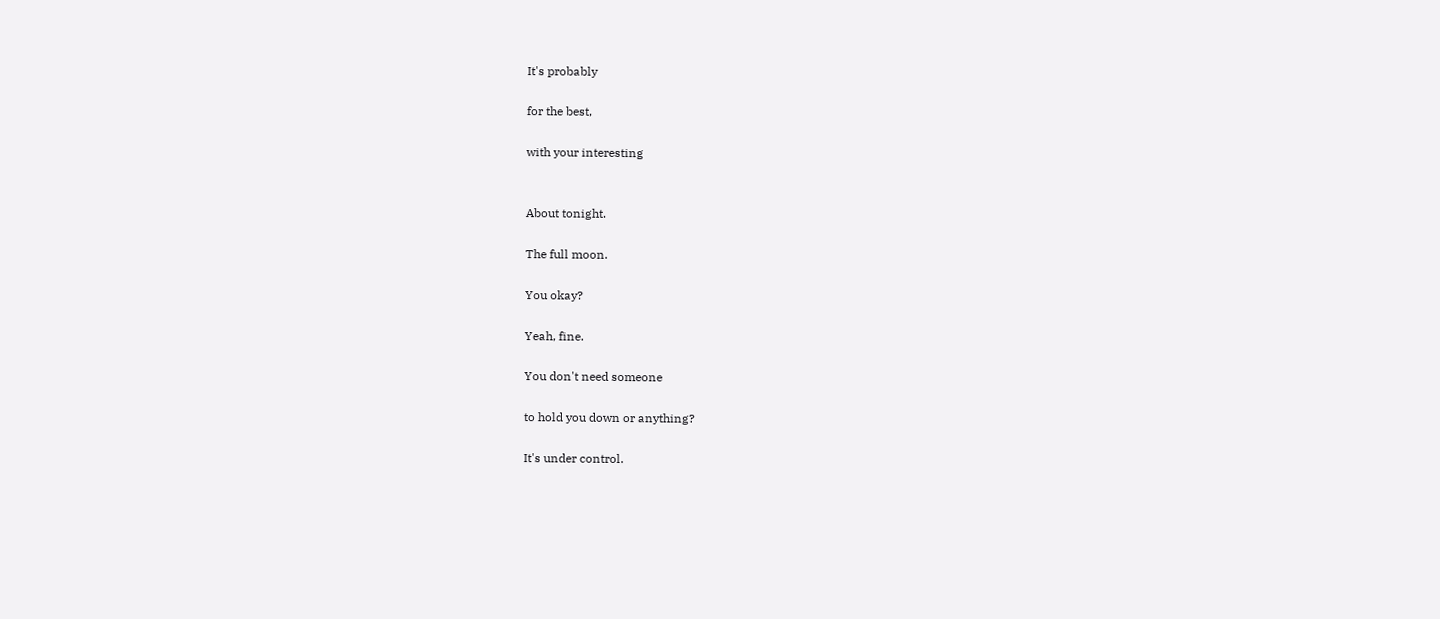It's probably

for the best,

with your interesting


About tonight.

The full moon.

You okay?

Yeah, fine.

You don't need someone

to hold you down or anything?

It's under control.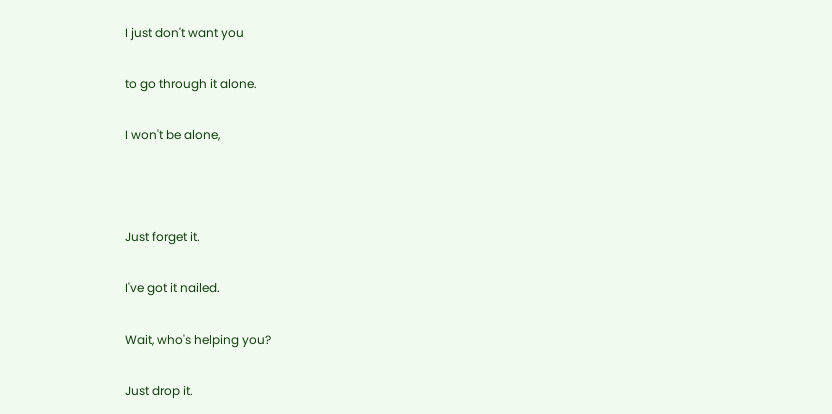I just don't want you

to go through it alone.

I won't be alone,



Just forget it.

I've got it nailed.

Wait, who's helping you?

Just drop it.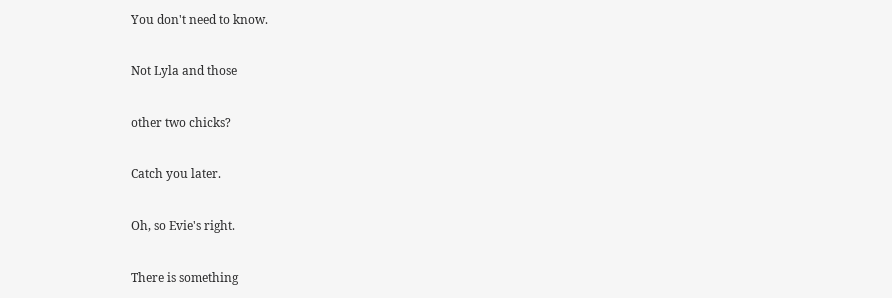You don't need to know.

Not Lyla and those

other two chicks?

Catch you later.

Oh, so Evie's right.

There is something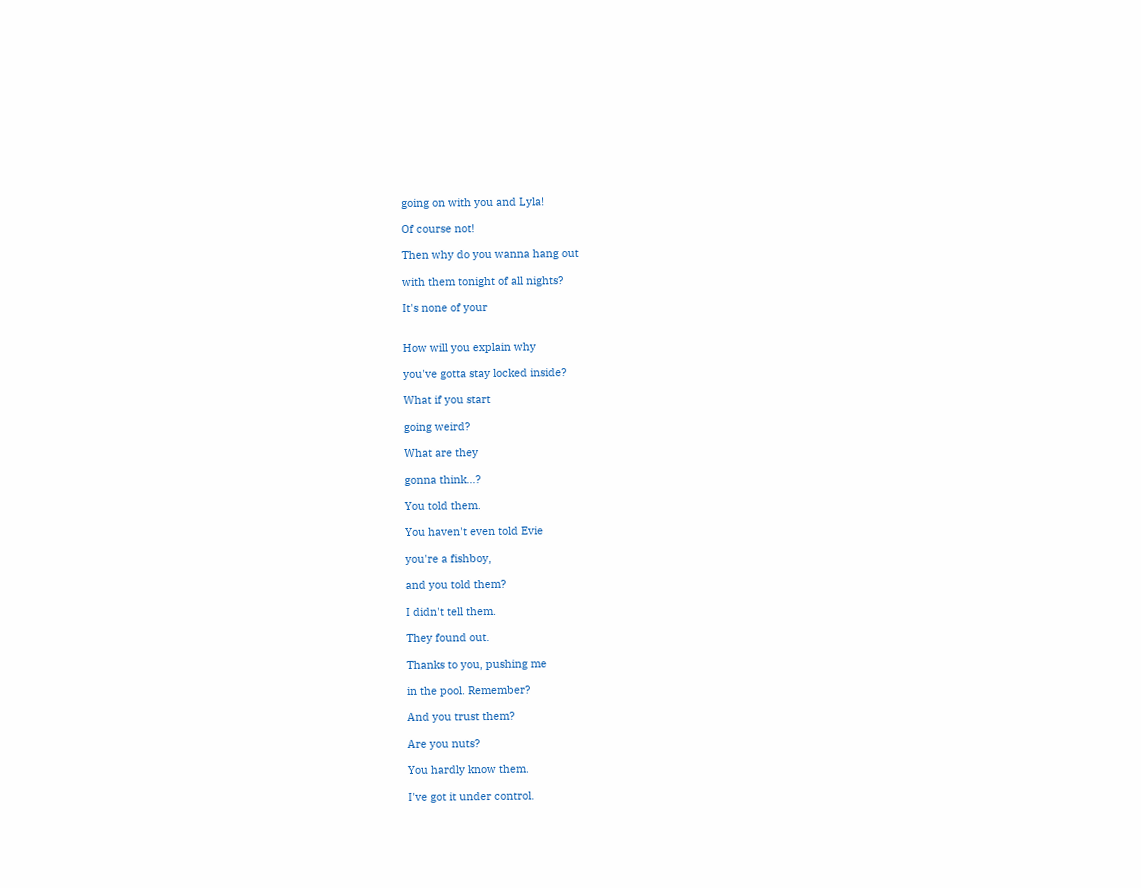going on with you and Lyla!

Of course not!

Then why do you wanna hang out

with them tonight of all nights?

It's none of your


How will you explain why

you've gotta stay locked inside?

What if you start

going weird?

What are they

gonna think...?

You told them.

You haven't even told Evie

you're a fishboy,

and you told them?

I didn't tell them.

They found out.

Thanks to you, pushing me

in the pool. Remember?

And you trust them?

Are you nuts?

You hardly know them.

I've got it under control.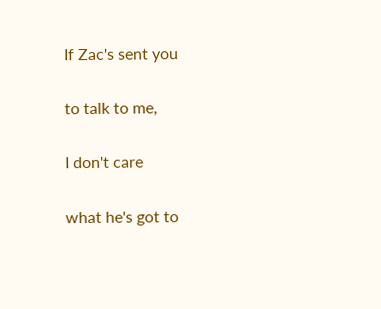If Zac's sent you

to talk to me,

I don't care

what he's got to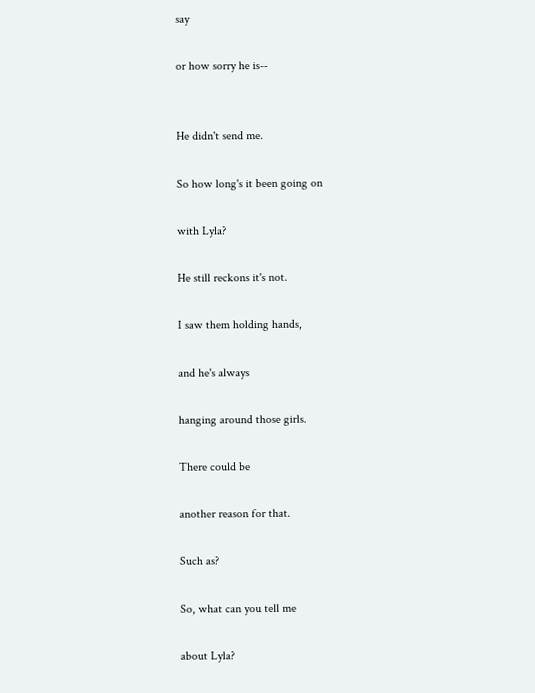say

or how sorry he is--


He didn't send me.

So how long's it been going on

with Lyla?

He still reckons it's not.

I saw them holding hands,

and he's always

hanging around those girls.

There could be

another reason for that.

Such as?

So, what can you tell me

about Lyla?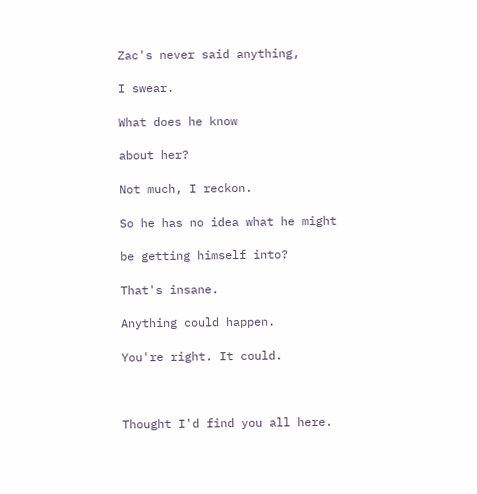Zac's never said anything,

I swear.

What does he know

about her?

Not much, I reckon.

So he has no idea what he might

be getting himself into?

That's insane.

Anything could happen.

You're right. It could.



Thought I'd find you all here.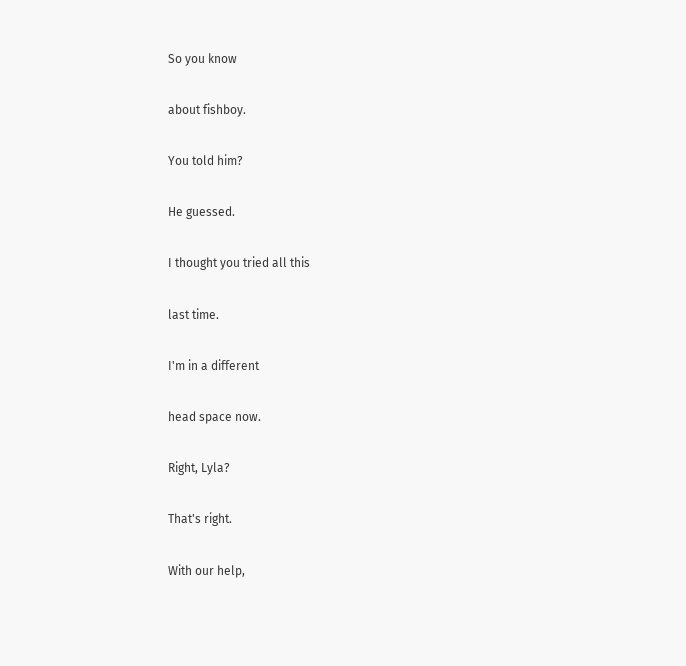So you know

about fishboy.

You told him?

He guessed.

I thought you tried all this

last time.

I'm in a different

head space now.

Right, Lyla?

That's right.

With our help,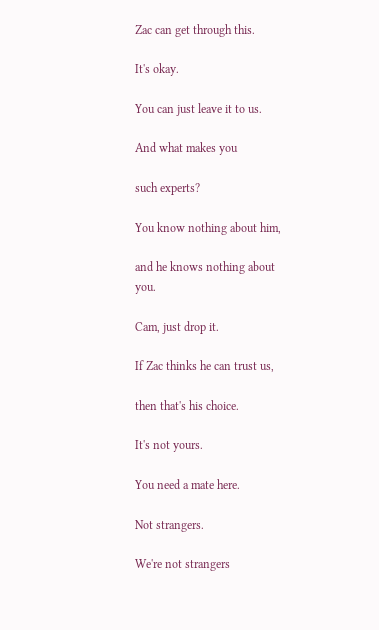Zac can get through this.

It's okay.

You can just leave it to us.

And what makes you

such experts?

You know nothing about him,

and he knows nothing about you.

Cam, just drop it.

If Zac thinks he can trust us,

then that's his choice.

It's not yours.

You need a mate here.

Not strangers.

We're not strangers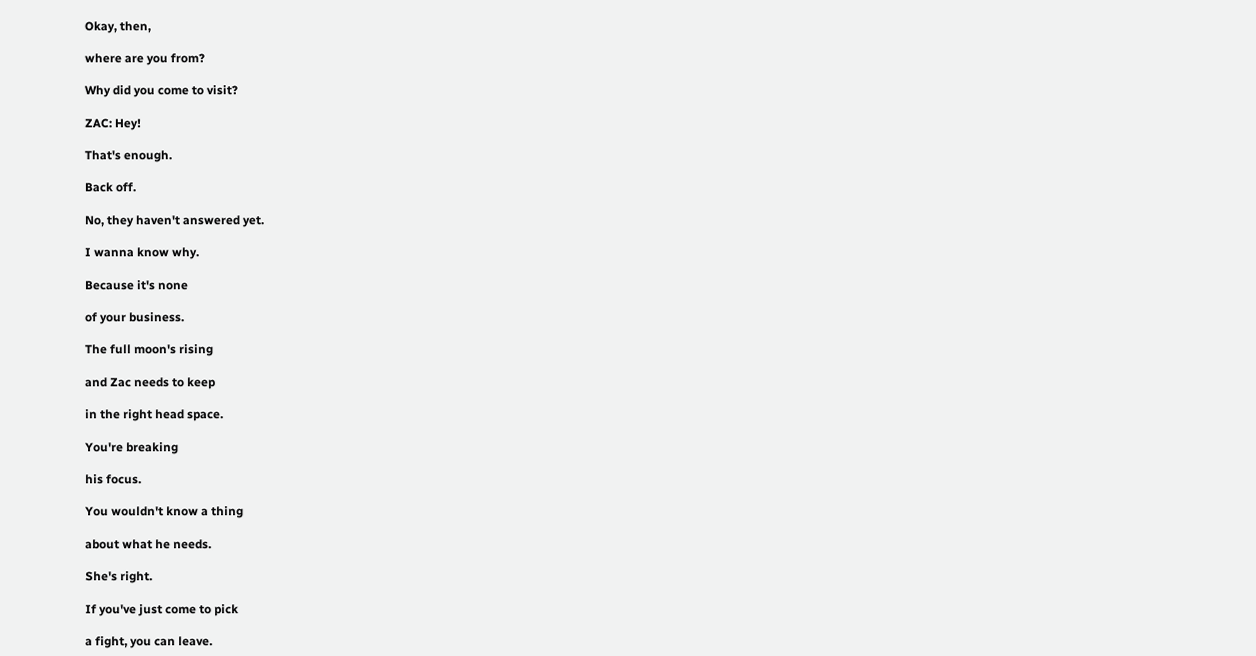Okay, then,

where are you from?

Why did you come to visit?

ZAC: Hey!

That's enough.

Back off.

No, they haven't answered yet.

I wanna know why.

Because it's none

of your business.

The full moon's rising

and Zac needs to keep

in the right head space.

You're breaking

his focus.

You wouldn't know a thing

about what he needs.

She's right.

If you've just come to pick

a fight, you can leave.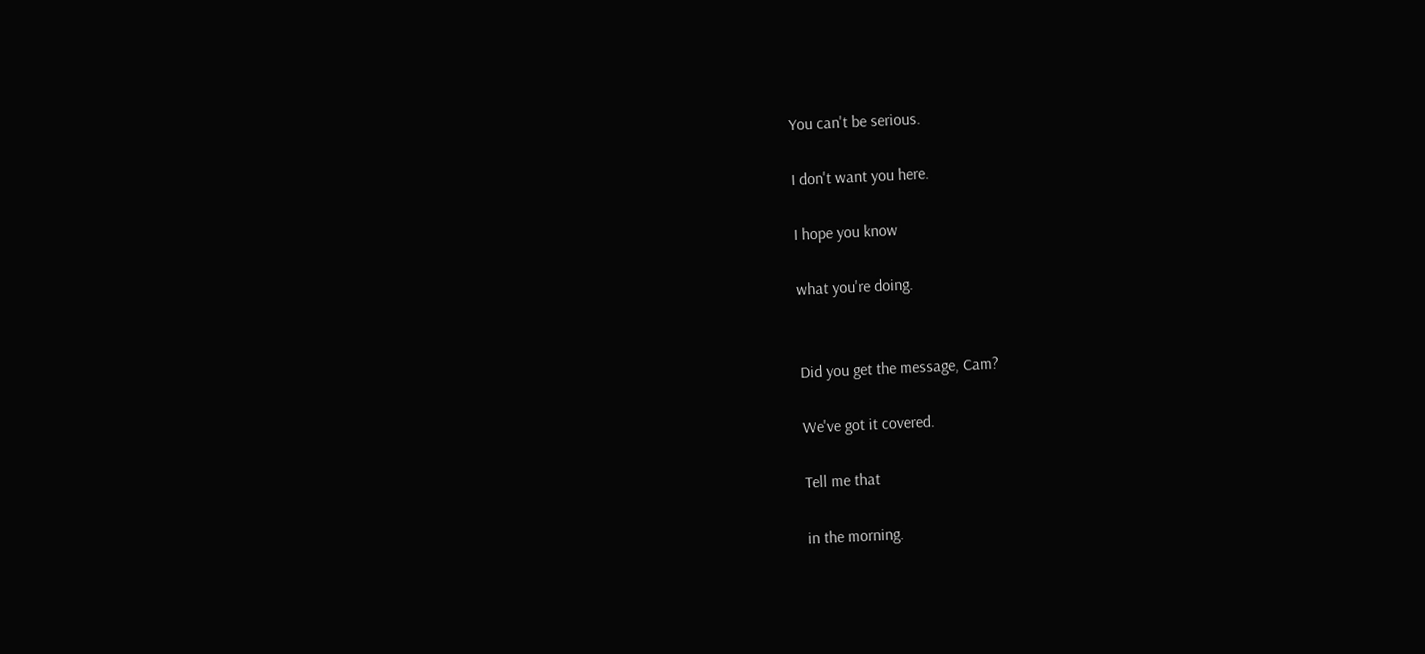You can't be serious.

I don't want you here.

I hope you know

what you're doing.


Did you get the message, Cam?

We've got it covered.

Tell me that

in the morning.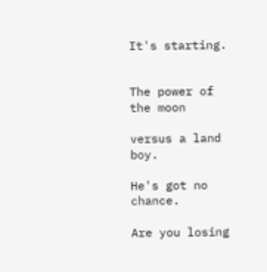It's starting.


The power of the moon

versus a land boy.

He's got no chance.

Are you losing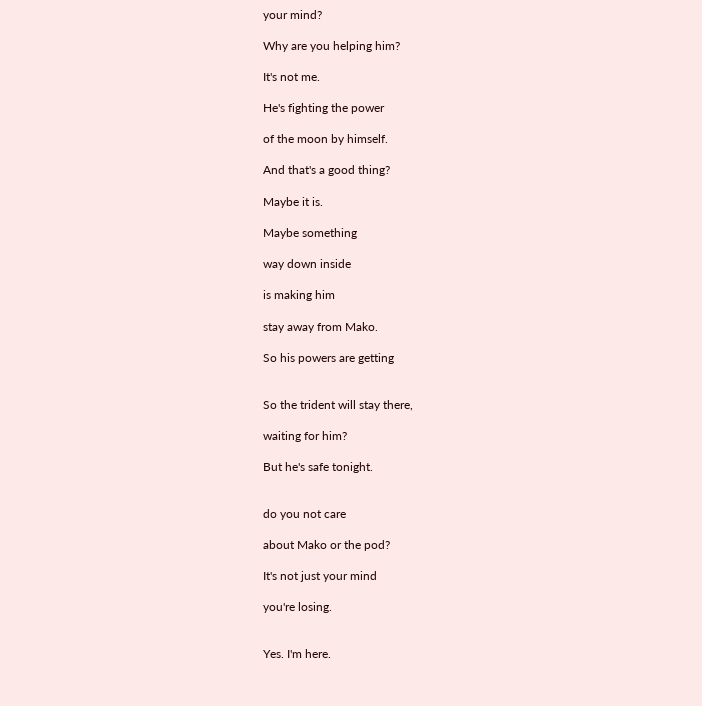your mind?

Why are you helping him?

It's not me.

He's fighting the power

of the moon by himself.

And that's a good thing?

Maybe it is.

Maybe something

way down inside

is making him

stay away from Mako.

So his powers are getting


So the trident will stay there,

waiting for him?

But he's safe tonight.


do you not care

about Mako or the pod?

It's not just your mind

you're losing.


Yes. I'm here.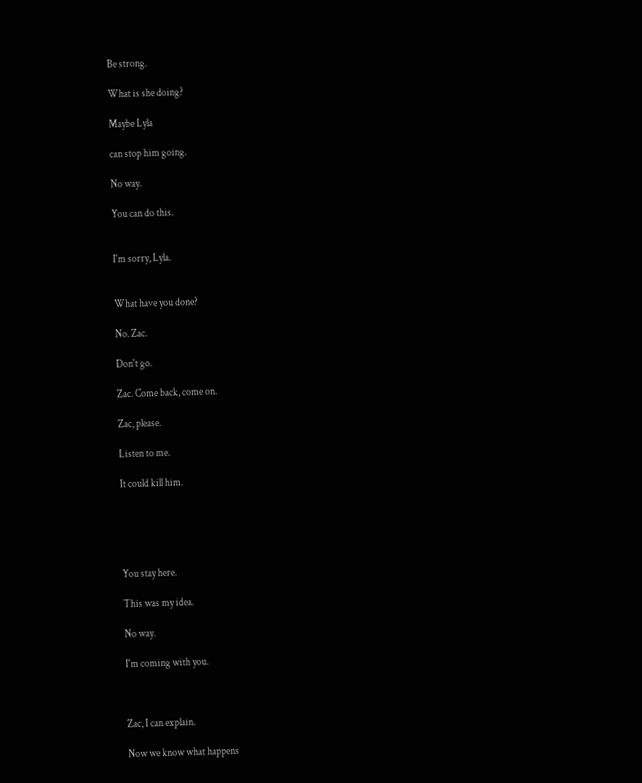Be strong.

What is she doing?

Maybe Lyla

can stop him going.

No way.

You can do this.


I'm sorry, Lyla.


What have you done?

No. Zac.

Don't go.

Zac. Come back, come on.

Zac, please.

Listen to me.

It could kill him.





You stay here.

This was my idea.

No way.

I'm coming with you.



Zac, I can explain.

Now we know what happens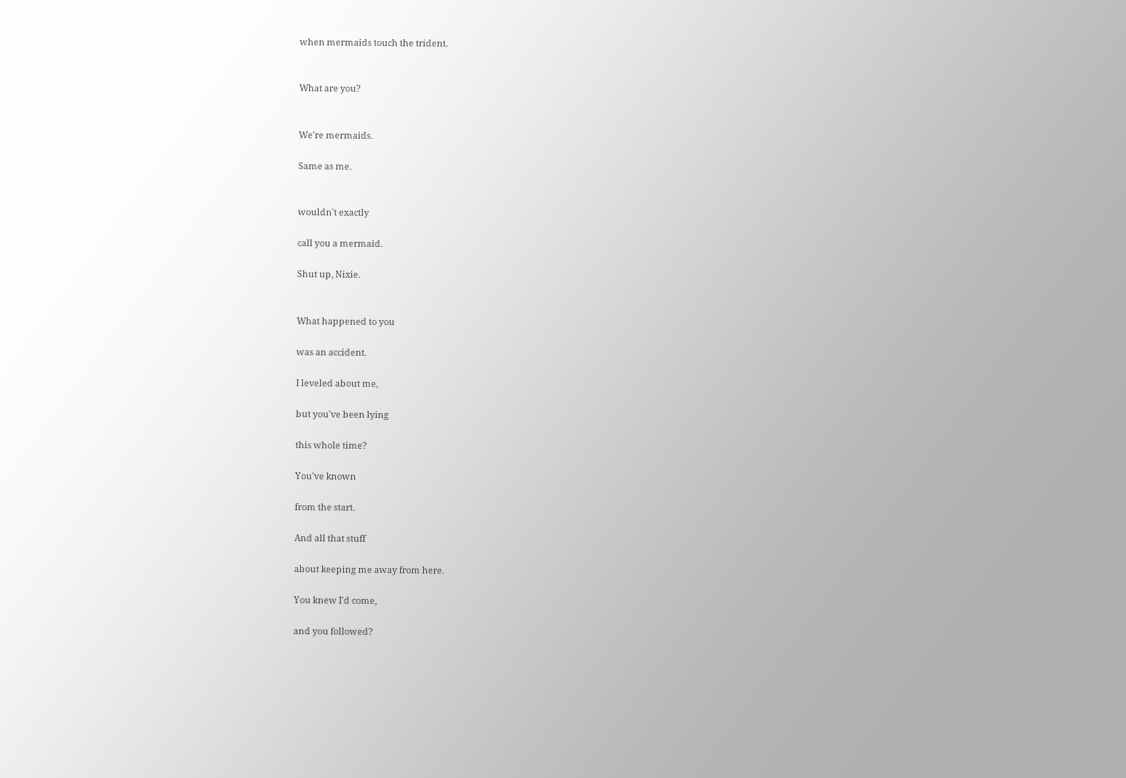when mermaids touch the trident.


What are you?


We're mermaids.

Same as me.


wouldn't exactly

call you a mermaid.

Shut up, Nixie.


What happened to you

was an accident.

I leveled about me,

but you've been lying

this whole time?

You've known

from the start.

And all that stuff

about keeping me away from here.

You knew I'd come,

and you followed?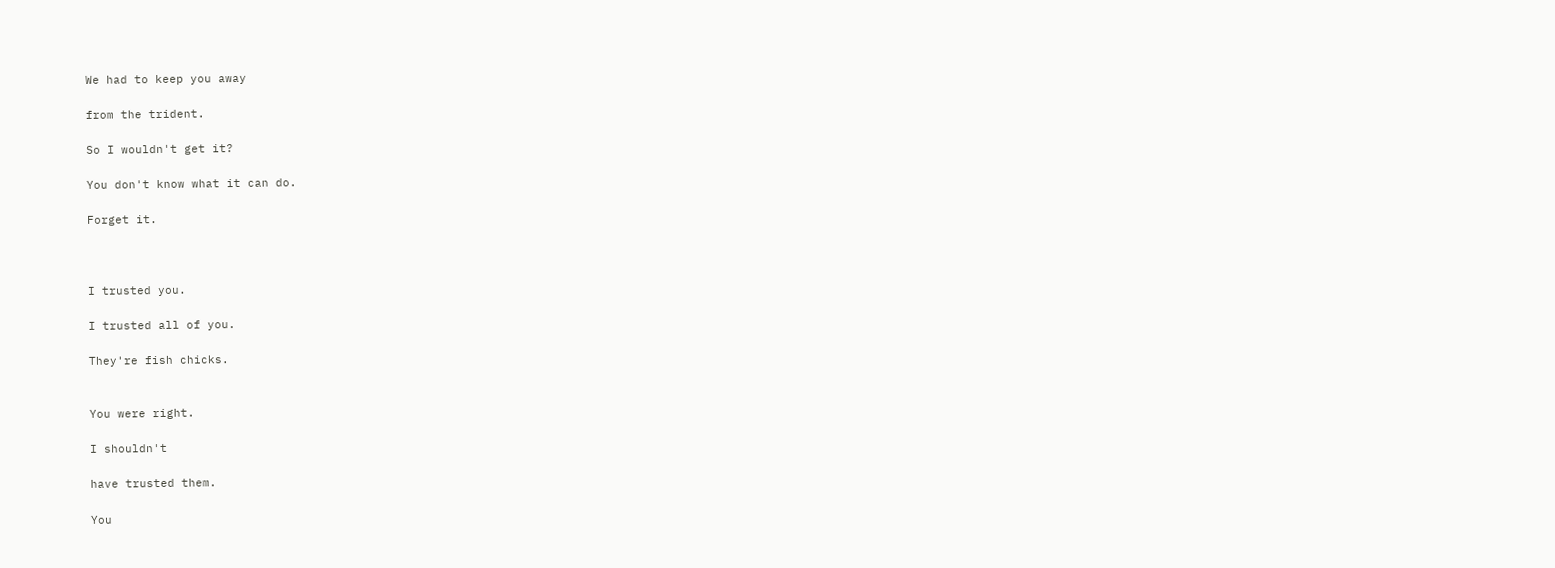We had to keep you away

from the trident.

So I wouldn't get it?

You don't know what it can do.

Forget it.



I trusted you.

I trusted all of you.

They're fish chicks.


You were right.

I shouldn't

have trusted them.

You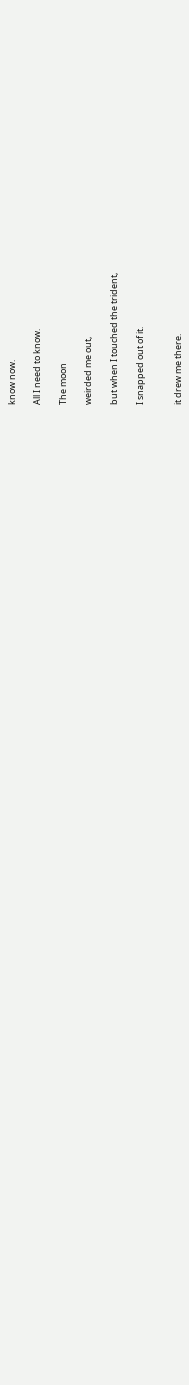know now.

All I need to know.

The moon

weirded me out,

but when I touched the trident,

I snapped out of it.


it drew me there.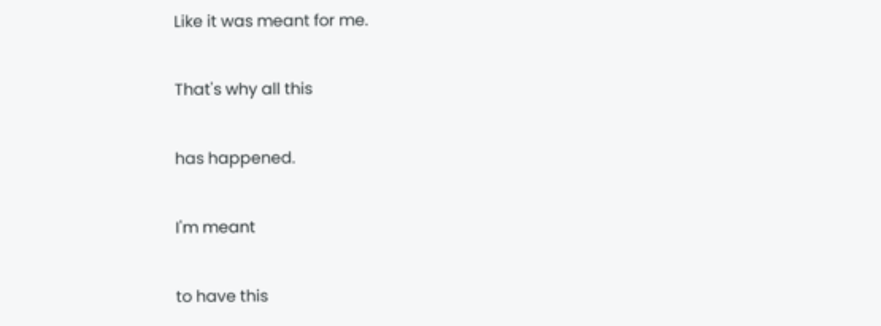Like it was meant for me.

That's why all this

has happened.

I'm meant

to have this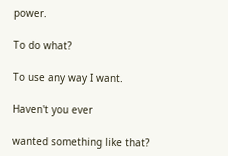power.

To do what?

To use any way I want.

Haven't you ever

wanted something like that?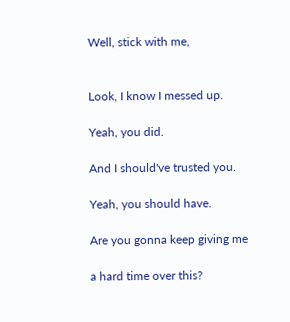Well, stick with me,


Look, I know I messed up.

Yeah, you did.

And I should've trusted you.

Yeah, you should have.

Are you gonna keep giving me

a hard time over this?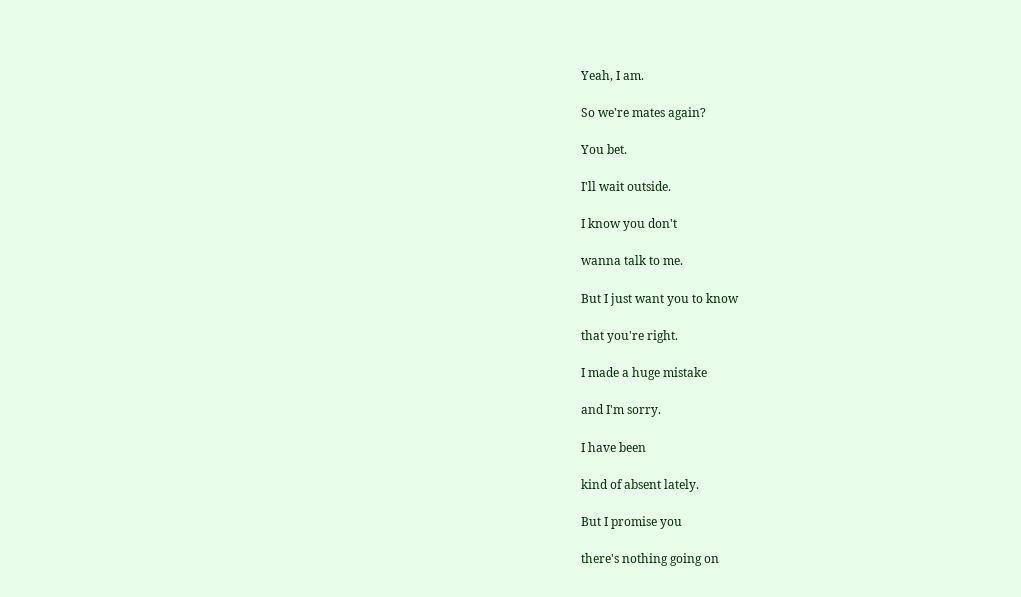Yeah, I am.

So we're mates again?

You bet.

I'll wait outside.

I know you don't

wanna talk to me.

But I just want you to know

that you're right.

I made a huge mistake

and I'm sorry.

I have been

kind of absent lately.

But I promise you

there's nothing going on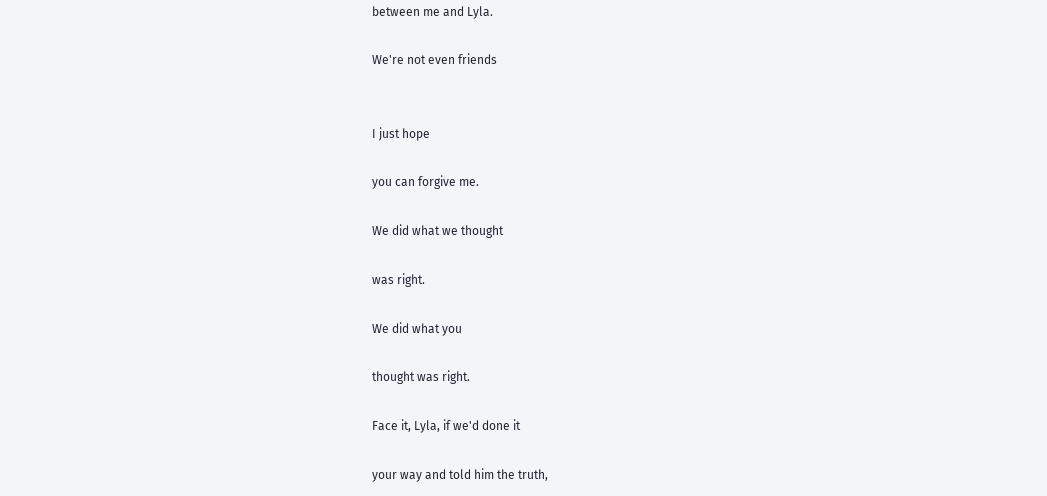between me and Lyla.

We're not even friends


I just hope

you can forgive me.

We did what we thought

was right.

We did what you

thought was right.

Face it, Lyla, if we'd done it

your way and told him the truth,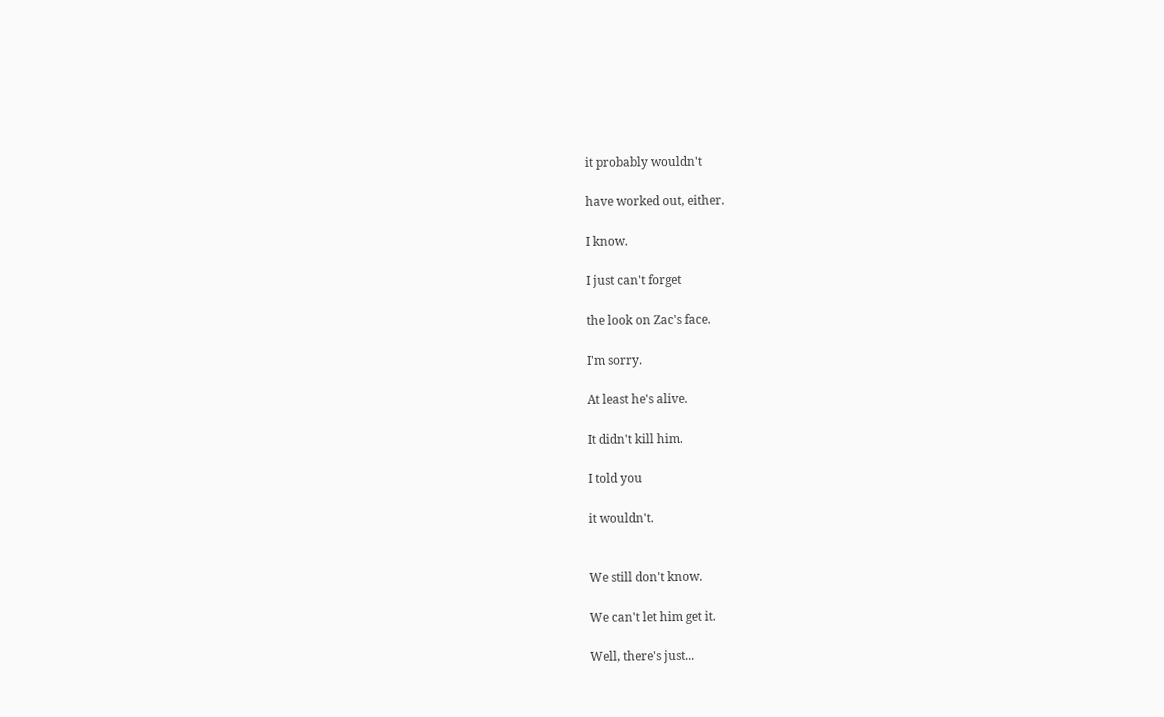it probably wouldn't

have worked out, either.

I know.

I just can't forget

the look on Zac's face.

I'm sorry.

At least he's alive.

It didn't kill him.

I told you

it wouldn't.


We still don't know.

We can't let him get it.

Well, there's just...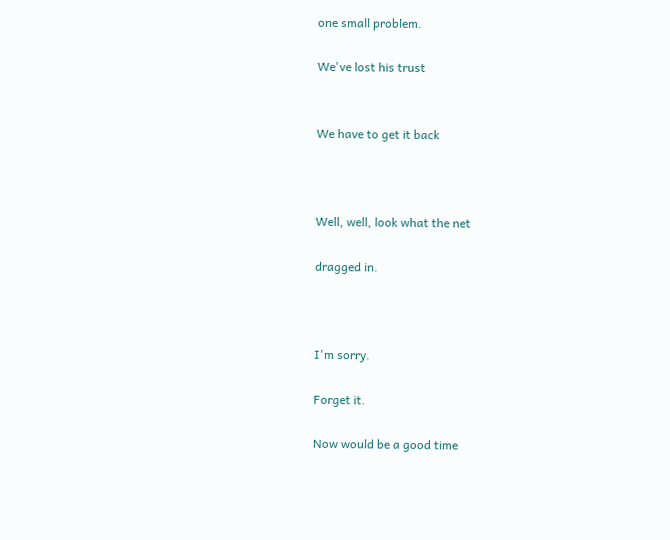one small problem.

We've lost his trust


We have to get it back



Well, well, look what the net

dragged in.



I'm sorry.

Forget it.

Now would be a good time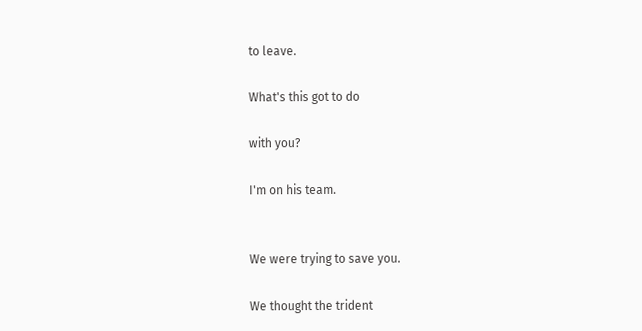to leave.

What's this got to do

with you?

I'm on his team.


We were trying to save you.

We thought the trident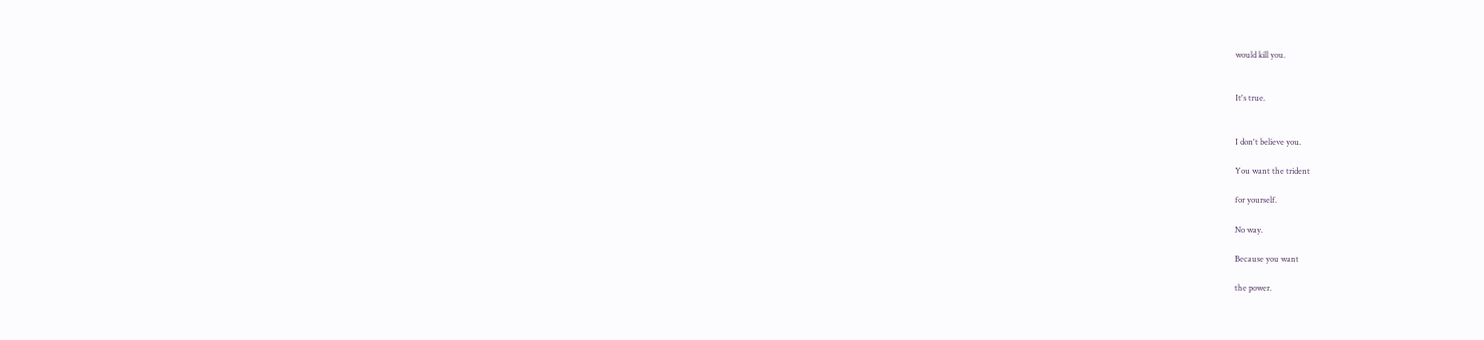would kill you.


It's true.


I don't believe you.

You want the trident

for yourself.

No way.

Because you want

the power.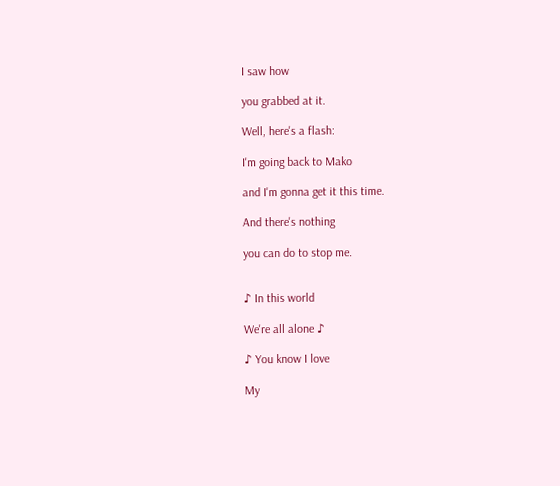I saw how

you grabbed at it.

Well, here's a flash:

I'm going back to Mako

and I'm gonna get it this time.

And there's nothing

you can do to stop me.


♪ In this world

We're all alone ♪

♪ You know I love

My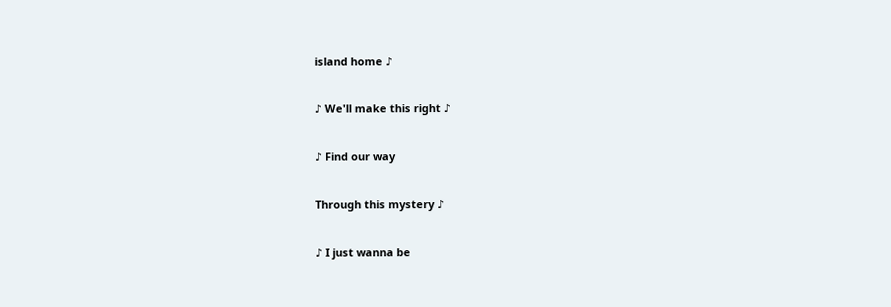island home ♪

♪ We'll make this right ♪

♪ Find our way

Through this mystery ♪

♪ I just wanna be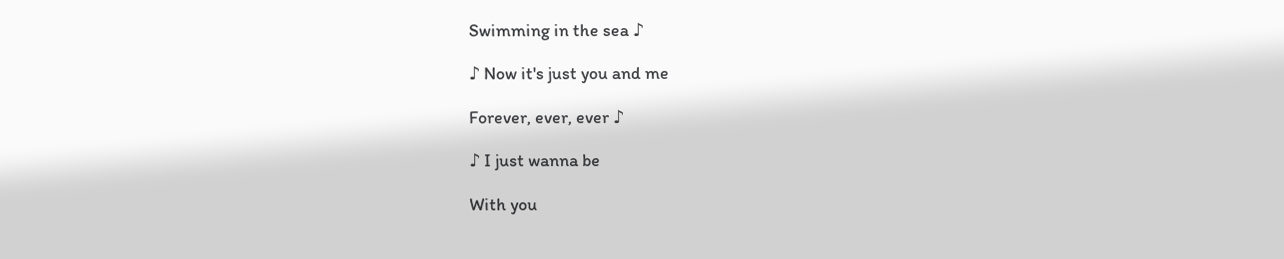Swimming in the sea ♪

♪ Now it's just you and me

Forever, ever, ever ♪

♪ I just wanna be

With you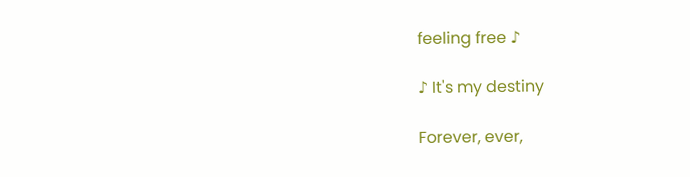feeling free ♪

♪ It's my destiny

Forever, ever,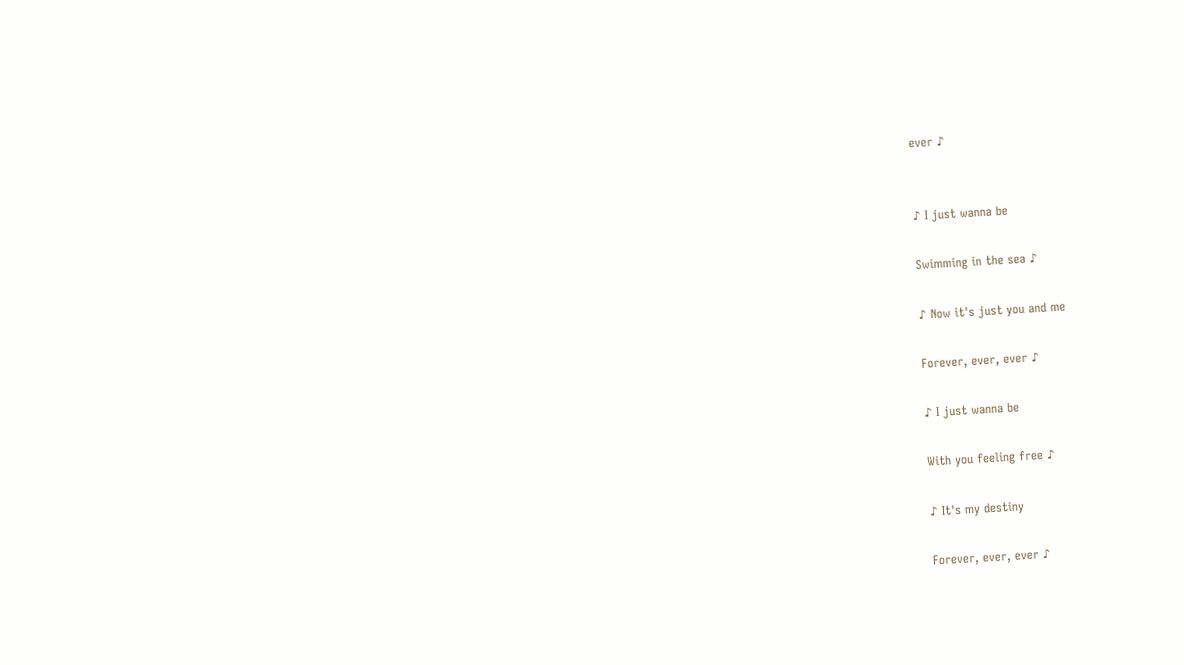ever ♪


♪ I just wanna be

Swimming in the sea ♪

♪ Now it's just you and me

Forever, ever, ever ♪

♪ I just wanna be

With you feeling free ♪

♪ It's my destiny

Forever, ever, ever ♪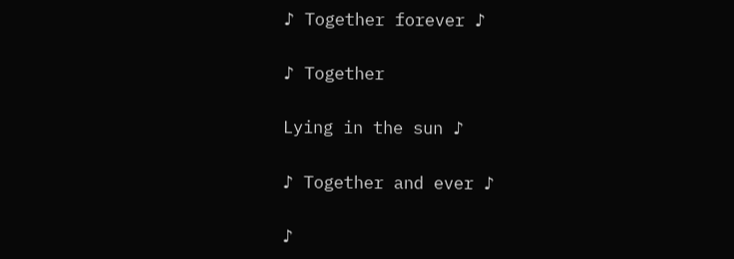♪ Together forever ♪

♪ Together

Lying in the sun ♪

♪ Together and ever ♪

♪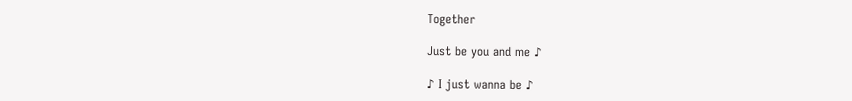Together

Just be you and me ♪

♪ I just wanna be ♪